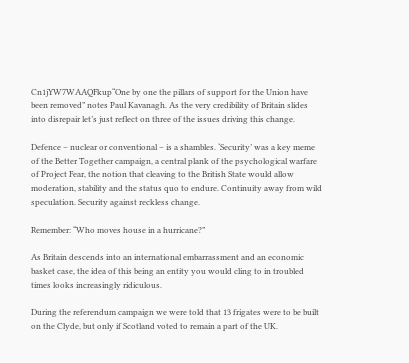Cn1jYW7WAAQFkup“One by one the pillars of support for the Union have been removed” notes Paul Kavanagh. As the very credibility of Britain slides into disrepair let’s just reflect on three of the issues driving this change.

Defence – nuclear or conventional – is a shambles. ‘Security’ was a key meme of the Better Together campaign, a central plank of the psychological warfare of Project Fear, the notion that cleaving to the British State would allow moderation, stability and the status quo to endure. Continuity away from wild speculation. Security against reckless change.

Remember: “Who moves house in a hurricane?”

As Britain descends into an international embarrassment and an economic basket case, the idea of this being an entity you would cling to in troubled times looks increasingly ridiculous.

During the referendum campaign we were told that 13 frigates were to be built on the Clyde, but only if Scotland voted to remain a part of the UK.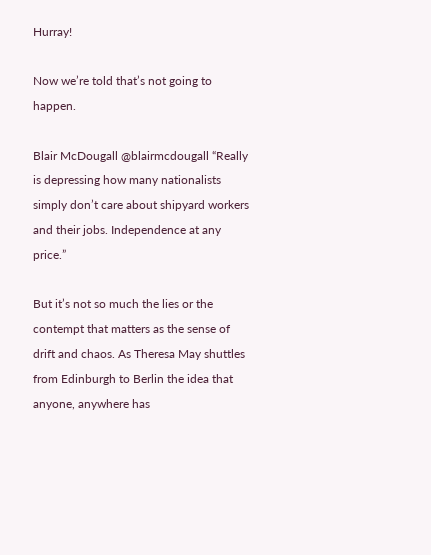Hurray!

Now we’re told that’s not going to happen.

Blair McDougall @blairmcdougall “Really is depressing how many nationalists simply don’t care about shipyard workers and their jobs. Independence at any price.”

But it’s not so much the lies or the contempt that matters as the sense of drift and chaos. As Theresa May shuttles from Edinburgh to Berlin the idea that anyone, anywhere has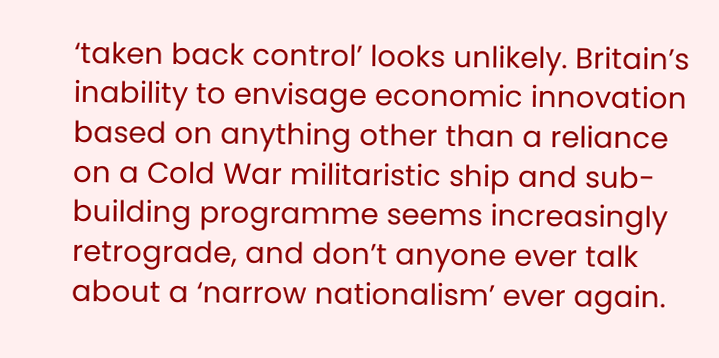‘taken back control’ looks unlikely. Britain’s inability to envisage economic innovation based on anything other than a reliance on a Cold War militaristic ship and sub-building programme seems increasingly retrograde, and don’t anyone ever talk about a ‘narrow nationalism’ ever again.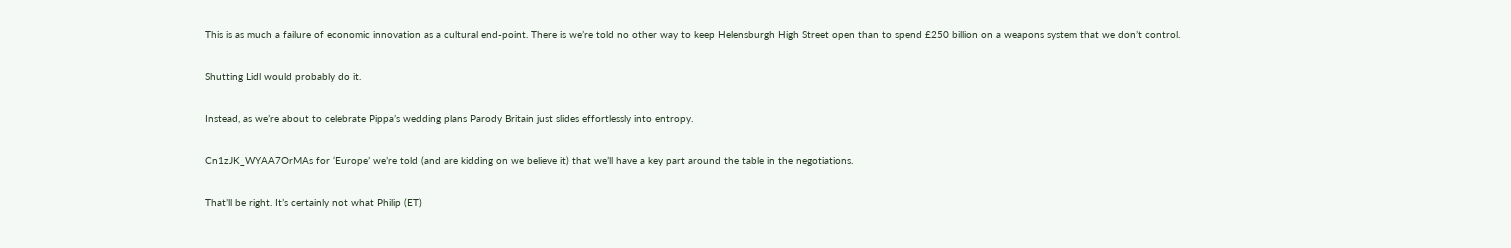This is as much a failure of economic innovation as a cultural end-point. There is we’re told no other way to keep Helensburgh High Street open than to spend £250 billion on a weapons system that we don’t control.

Shutting Lidl would probably do it.

Instead, as we’re about to celebrate Pippa’s wedding plans Parody Britain just slides effortlessly into entropy.

Cn1zJK_WYAA7OrMAs for ‘Europe’ we’re told (and are kidding on we believe it) that we’ll have a key part around the table in the negotiations.

That’ll be right. It’s certainly not what Philip (ET)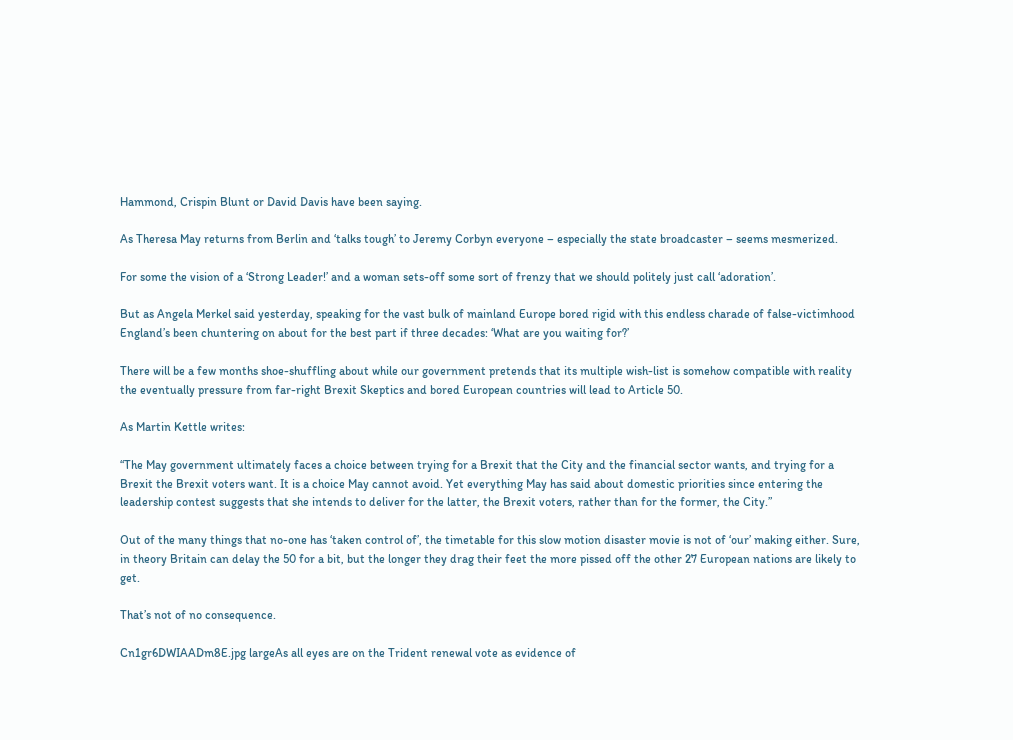Hammond, Crispin Blunt or David Davis have been saying.

As Theresa May returns from Berlin and ‘talks tough’ to Jeremy Corbyn everyone – especially the state broadcaster – seems mesmerized.

For some the vision of a ‘Strong Leader!’ and a woman sets-off some sort of frenzy that we should politely just call ‘adoration’.

But as Angela Merkel said yesterday, speaking for the vast bulk of mainland Europe bored rigid with this endless charade of false-victimhood England’s been chuntering on about for the best part if three decades: ‘What are you waiting for?’

There will be a few months shoe-shuffling about while our government pretends that its multiple wish-list is somehow compatible with reality the eventually pressure from far-right Brexit Skeptics and bored European countries will lead to Article 50.

As Martin Kettle writes:

“The May government ultimately faces a choice between trying for a Brexit that the City and the financial sector wants, and trying for a Brexit the Brexit voters want. It is a choice May cannot avoid. Yet everything May has said about domestic priorities since entering the leadership contest suggests that she intends to deliver for the latter, the Brexit voters, rather than for the former, the City.”

Out of the many things that no-one has ‘taken control of’, the timetable for this slow motion disaster movie is not of ‘our’ making either. Sure, in theory Britain can delay the 50 for a bit, but the longer they drag their feet the more pissed off the other 27 European nations are likely to get.

That’s not of no consequence.

Cn1gr6DWIAADm8E.jpg largeAs all eyes are on the Trident renewal vote as evidence of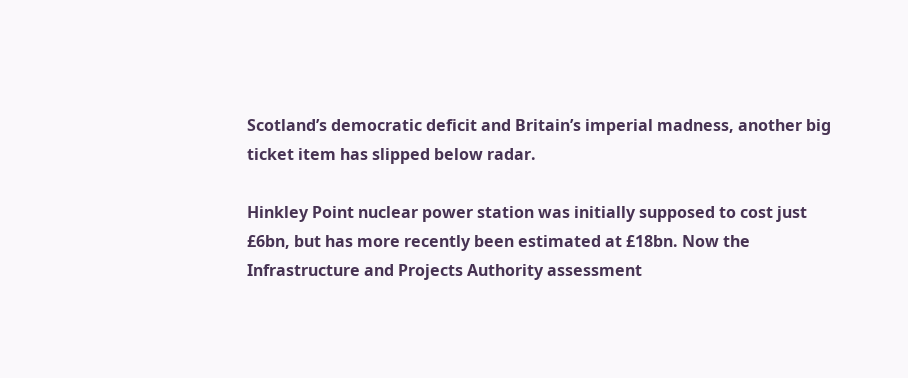Scotland’s democratic deficit and Britain’s imperial madness, another big ticket item has slipped below radar.

Hinkley Point nuclear power station was initially supposed to cost just £6bn, but has more recently been estimated at £18bn. Now the Infrastructure and Projects Authority assessment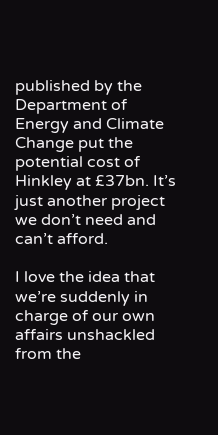published by the Department of Energy and Climate Change put the potential cost of Hinkley at £37bn. It’s just another project we don’t need and can’t afford.

I love the idea that we’re suddenly in charge of our own affairs unshackled from the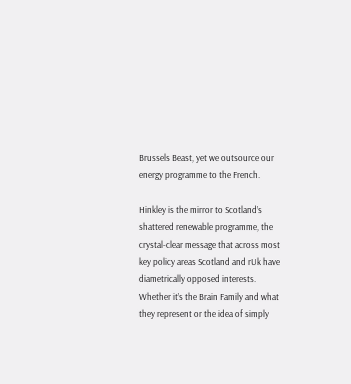Brussels Beast, yet we outsource our energy programme to the French.

Hinkley is the mirror to Scotland’s shattered renewable programme, the crystal-clear message that across most key policy areas Scotland and rUk have diametrically opposed interests. Whether it’s the Brain Family and what they represent or the idea of simply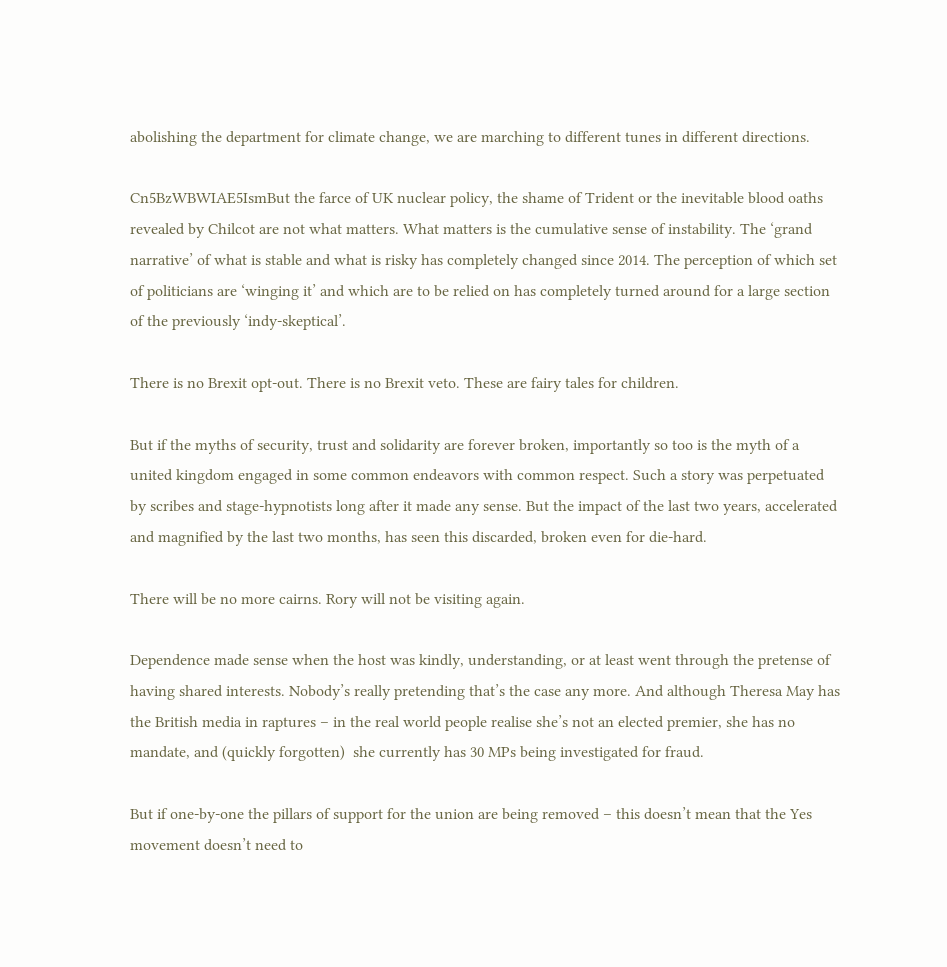abolishing the department for climate change, we are marching to different tunes in different directions.

Cn5BzWBWIAE5IsmBut the farce of UK nuclear policy, the shame of Trident or the inevitable blood oaths revealed by Chilcot are not what matters. What matters is the cumulative sense of instability. The ‘grand narrative’ of what is stable and what is risky has completely changed since 2014. The perception of which set of politicians are ‘winging it’ and which are to be relied on has completely turned around for a large section of the previously ‘indy-skeptical’.

There is no Brexit opt-out. There is no Brexit veto. These are fairy tales for children.

But if the myths of security, trust and solidarity are forever broken, importantly so too is the myth of a united kingdom engaged in some common endeavors with common respect. Such a story was perpetuated by scribes and stage-hypnotists long after it made any sense. But the impact of the last two years, accelerated and magnified by the last two months, has seen this discarded, broken even for die-hard.

There will be no more cairns. Rory will not be visiting again.

Dependence made sense when the host was kindly, understanding, or at least went through the pretense of having shared interests. Nobody’s really pretending that’s the case any more. And although Theresa May has the British media in raptures – in the real world people realise she’s not an elected premier, she has no mandate, and (quickly forgotten)  she currently has 30 MPs being investigated for fraud.

But if one-by-one the pillars of support for the union are being removed – this doesn’t mean that the Yes movement doesn’t need to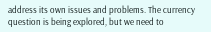address its own issues and problems. The currency question is being explored, but we need to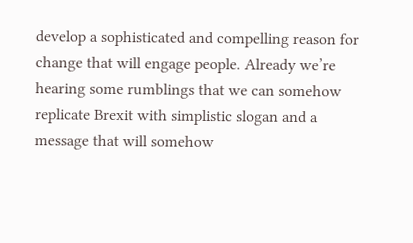develop a sophisticated and compelling reason for change that will engage people. Already we’re hearing some rumblings that we can somehow replicate Brexit with simplistic slogan and a message that will somehow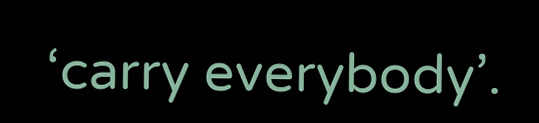‘carry everybody’.